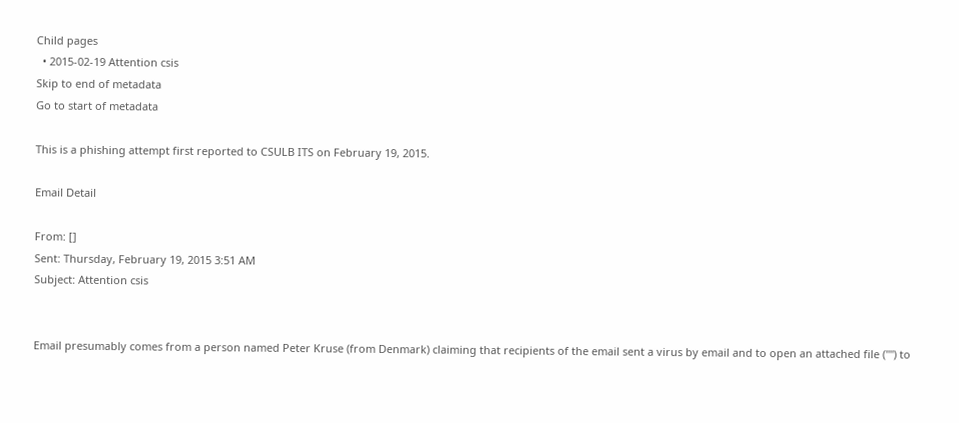Child pages
  • 2015-02-19 Attention csis
Skip to end of metadata
Go to start of metadata

This is a phishing attempt first reported to CSULB ITS on February 19, 2015.

Email Detail

From: []
Sent: Thursday, February 19, 2015 3:51 AM
Subject: Attention csis


Email presumably comes from a person named Peter Kruse (from Denmark) claiming that recipients of the email sent a virus by email and to open an attached file ("") to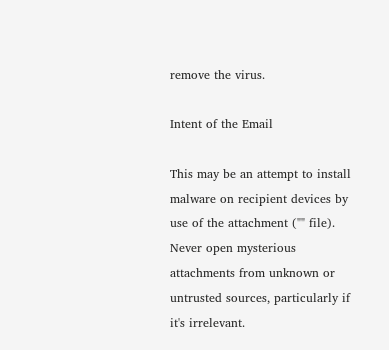remove the virus.

Intent of the Email

This may be an attempt to install malware on recipient devices by use of the attachment ("" file). Never open mysterious attachments from unknown or untrusted sources, particularly if it's irrelevant.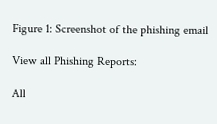Figure 1: Screenshot of the phishing email

View all Phishing Reports:

All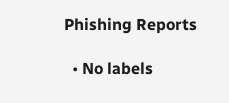Phishing Reports

  • No labels